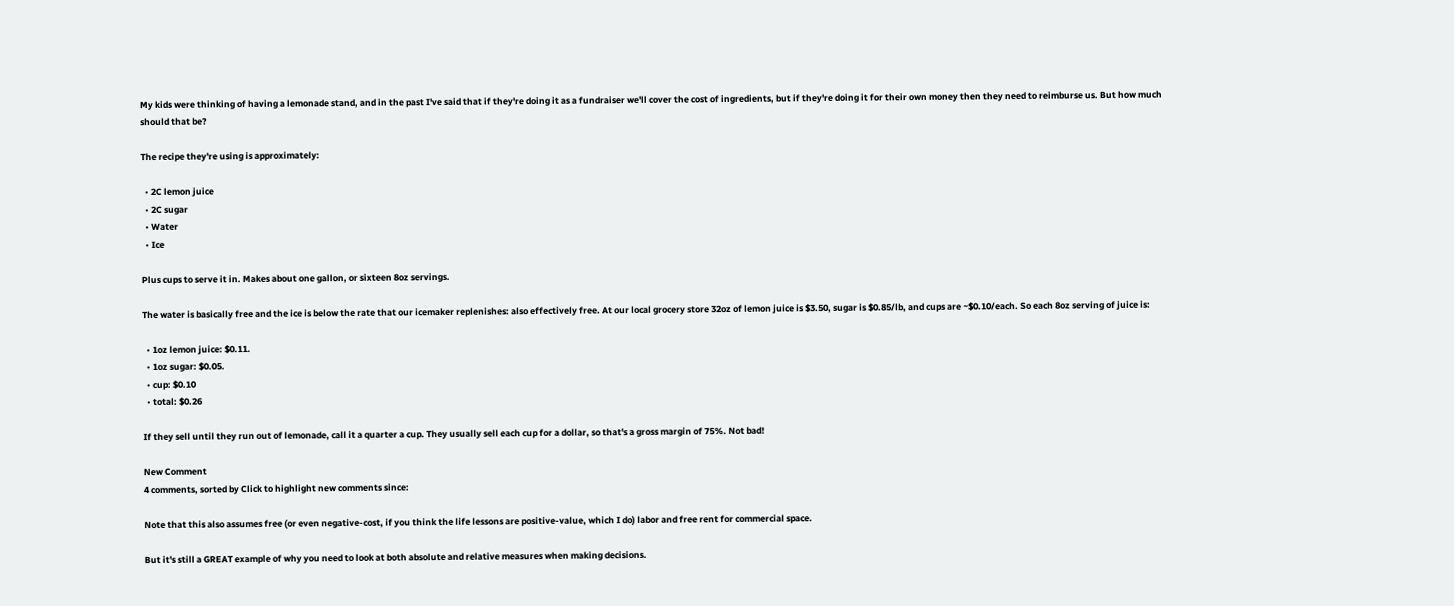My kids were thinking of having a lemonade stand, and in the past I've said that if they're doing it as a fundraiser we'll cover the cost of ingredients, but if they're doing it for their own money then they need to reimburse us. But how much should that be?

The recipe they're using is approximately:

  • 2C lemon juice
  • 2C sugar
  • Water
  • Ice

Plus cups to serve it in. Makes about one gallon, or sixteen 8oz servings.

The water is basically free and the ice is below the rate that our icemaker replenishes: also effectively free. At our local grocery store 32oz of lemon juice is $3.50, sugar is $0.85/lb, and cups are ~$0.10/each. So each 8oz serving of juice is:

  • 1oz lemon juice: $0.11.
  • 1oz sugar: $0.05.
  • cup: $0.10
  • total: $0.26

If they sell until they run out of lemonade, call it a quarter a cup. They usually sell each cup for a dollar, so that's a gross margin of 75%. Not bad!

New Comment
4 comments, sorted by Click to highlight new comments since:

Note that this also assumes free (or even negative-cost, if you think the life lessons are positive-value, which I do) labor and free rent for commercial space.

But it's still a GREAT example of why you need to look at both absolute and relative measures when making decisions.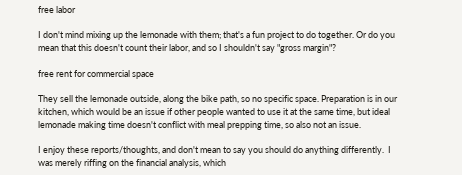free labor

I don't mind mixing up the lemonade with them; that's a fun project to do together. Or do you mean that this doesn't count their labor, and so I shouldn't say "gross margin"?

free rent for commercial space

They sell the lemonade outside, along the bike path, so no specific space. Preparation is in our kitchen, which would be an issue if other people wanted to use it at the same time, but ideal lemonade making time doesn't conflict with meal prepping time, so also not an issue.

I enjoy these reports/thoughts, and don't mean to say you should do anything differently.  I was merely riffing on the financial analysis, which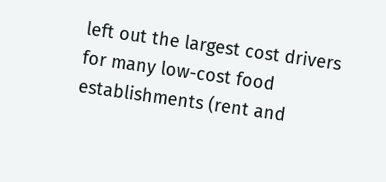left out the largest cost drivers for many low-cost food establishments (rent and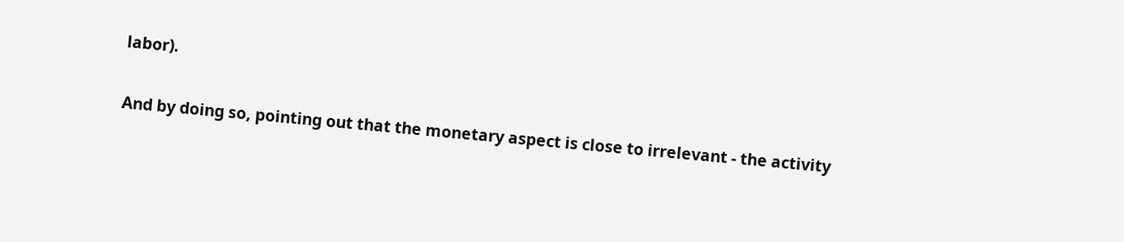labor).

And by doing so, pointing out that the monetary aspect is close to irrelevant - the activity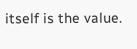itself is the value.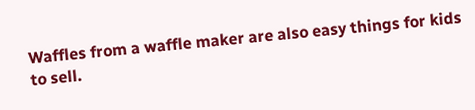Waffles from a waffle maker are also easy things for kids to sell.